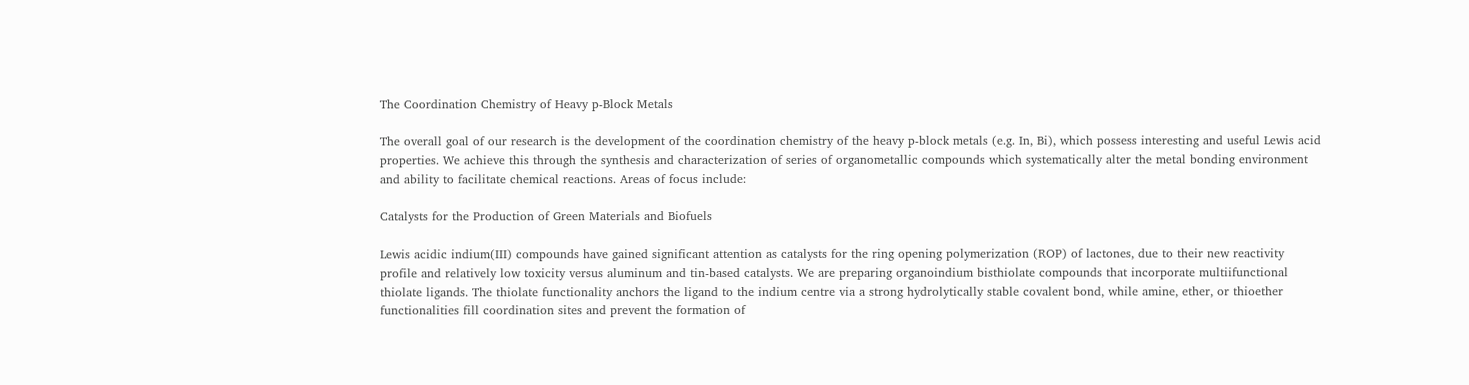The Coordination Chemistry of Heavy p-Block Metals

The overall goal of our research is the development of the coordination chemistry of the heavy p-block metals (e.g. In, Bi), which possess interesting and useful Lewis acid properties. We achieve this through the synthesis and characterization of series of organometallic compounds which systematically alter the metal bonding environment and ability to facilitate chemical reactions. Areas of focus include:

Catalysts for the Production of Green Materials and Biofuels

Lewis acidic indium(III) compounds have gained significant attention as catalysts for the ring opening polymerization (ROP) of lactones, due to their new reactivity profile and relatively low toxicity versus aluminum and tin-based catalysts. We are preparing organoindium bisthiolate compounds that incorporate multiifunctional thiolate ligands. The thiolate functionality anchors the ligand to the indium centre via a strong hydrolytically stable covalent bond, while amine, ether, or thioether functionalities fill coordination sites and prevent the formation of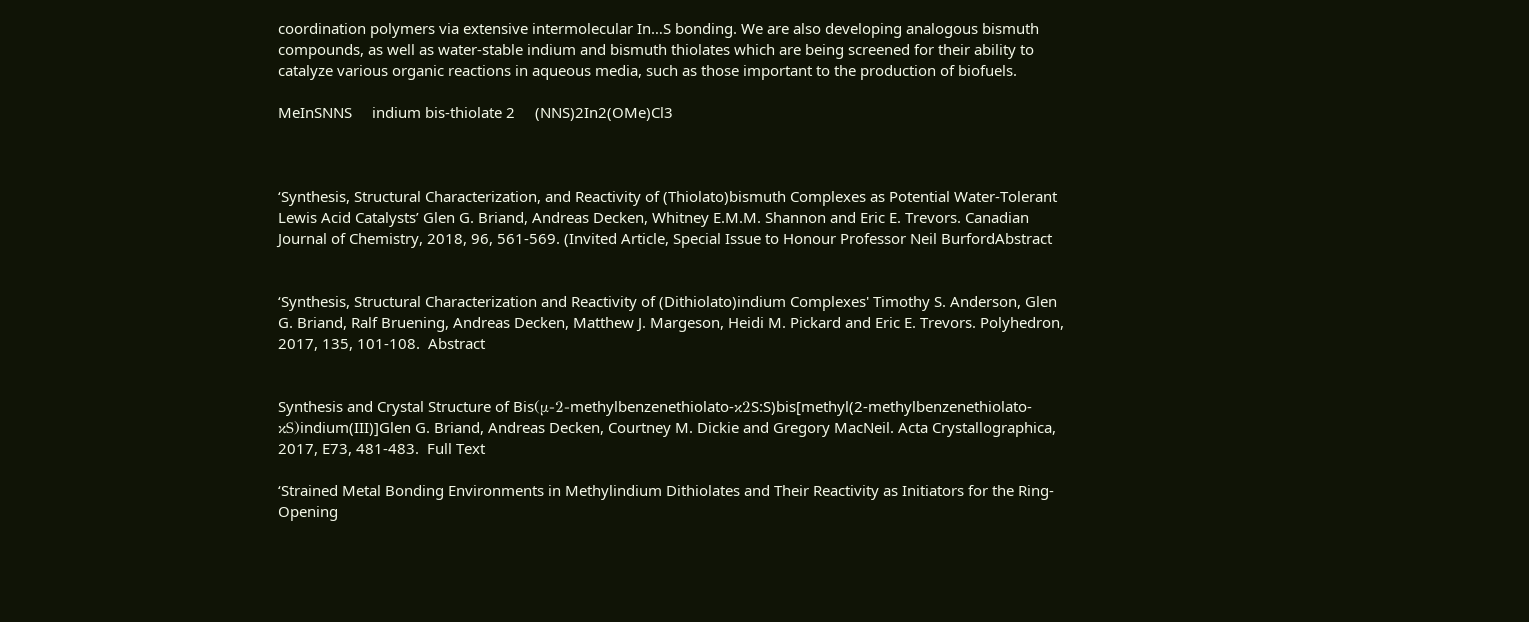coordination polymers via extensive intermolecular In…S bonding. We are also developing analogous bismuth compounds, as well as water-stable indium and bismuth thiolates which are being screened for their ability to catalyze various organic reactions in aqueous media, such as those important to the production of biofuels.

MeInSNNS     indium bis-thiolate 2     (NNS)2In2(OMe)Cl3



‘Synthesis, Structural Characterization, and Reactivity of (Thiolato)bismuth Complexes as Potential Water-Tolerant Lewis Acid Catalysts’ Glen G. Briand, Andreas Decken, Whitney E.M.M. Shannon and Eric E. Trevors. Canadian Journal of Chemistry, 2018, 96, 561-569. (Invited Article, Special Issue to Honour Professor Neil BurfordAbstract


‘Synthesis, Structural Characterization and Reactivity of (Dithiolato)indium Complexes' Timothy S. Anderson, Glen G. Briand, Ralf Bruening, Andreas Decken, Matthew J. Margeson, Heidi M. Pickard and Eric E. Trevors. Polyhedron, 2017, 135, 101-108.  Abstract


Synthesis and Crystal Structure of Bis(μ-2-methylbenzenethiolato-κ2S:S)bis[methyl(2-methylbenzenethiolato-κS)indium(III)]Glen G. Briand, Andreas Decken, Courtney M. Dickie and Gregory MacNeil. Acta Crystallographica, 2017, E73, 481-483.  Full Text

‘Strained Metal Bonding Environments in Methylindium Dithiolates and Their Reactivity as Initiators for the Ring-Opening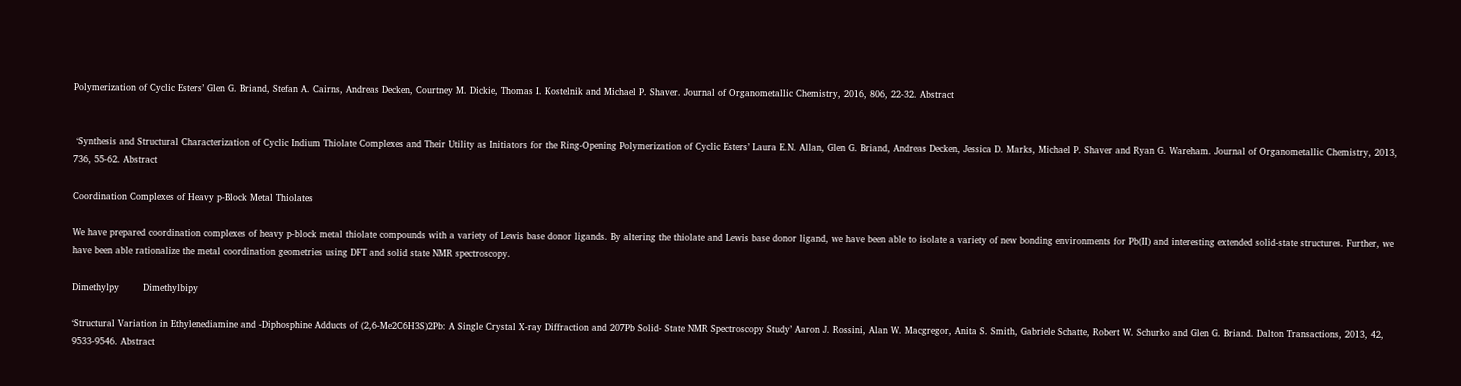Polymerization of Cyclic Esters’ Glen G. Briand, Stefan A. Cairns, Andreas Decken, Courtney M. Dickie, Thomas I. Kostelnik and Michael P. Shaver. Journal of Organometallic Chemistry, 2016, 806, 22-32. Abstract


 ‘Synthesis and Structural Characterization of Cyclic Indium Thiolate Complexes and Their Utility as Initiators for the Ring-Opening Polymerization of Cyclic Esters’ Laura E.N. Allan, Glen G. Briand, Andreas Decken, Jessica D. Marks, Michael P. Shaver and Ryan G. Wareham. Journal of Organometallic Chemistry, 2013, 736, 55-62. Abstract

Coordination Complexes of Heavy p-Block Metal Thiolates

We have prepared coordination complexes of heavy p-block metal thiolate compounds with a variety of Lewis base donor ligands. By altering the thiolate and Lewis base donor ligand, we have been able to isolate a variety of new bonding environments for Pb(II) and interesting extended solid-state structures. Further, we have been able rationalize the metal coordination geometries using DFT and solid state NMR spectroscopy.

Dimethylpy        Dimethylbipy

‘Structural Variation in Ethylenediamine and -Diphosphine Adducts of (2,6-Me2C6H3S)2Pb: A Single Crystal X-ray Diffraction and 207Pb Solid- State NMR Spectroscopy Study’ Aaron J. Rossini, Alan W. Macgregor, Anita S. Smith, Gabriele Schatte, Robert W. Schurko and Glen G. Briand. Dalton Transactions, 2013, 42, 9533-9546. Abstract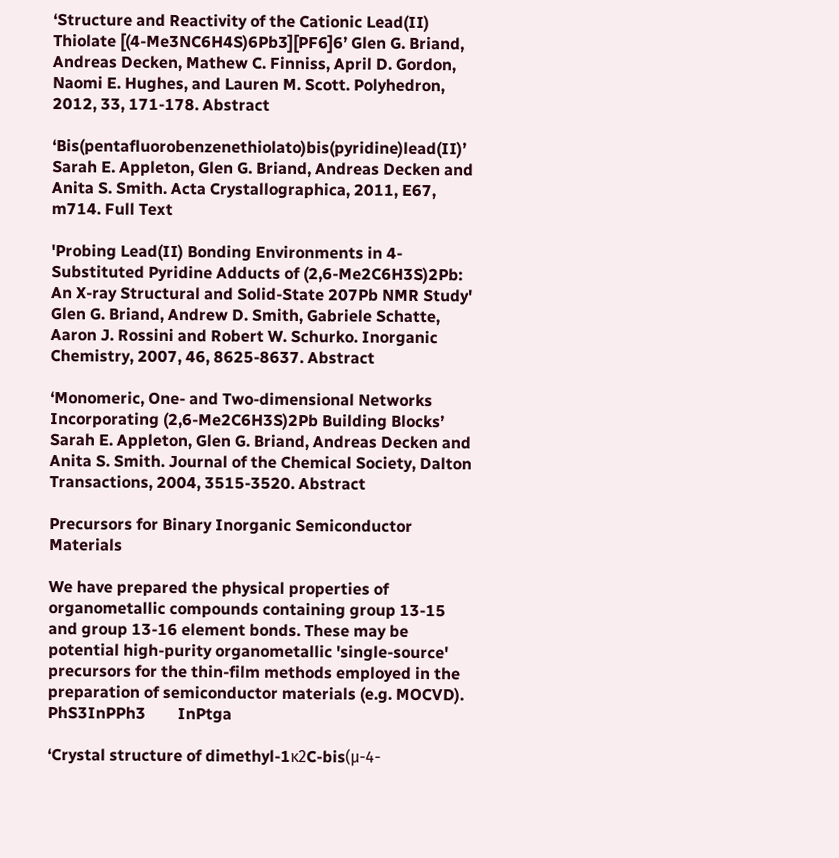‘Structure and Reactivity of the Cationic Lead(II) Thiolate [(4-Me3NC6H4S)6Pb3][PF6]6’ Glen G. Briand, Andreas Decken, Mathew C. Finniss, April D. Gordon, Naomi E. Hughes, and Lauren M. Scott. Polyhedron, 2012, 33, 171-178. Abstract

‘Bis(pentafluorobenzenethiolato)bis(pyridine)lead(II)’ Sarah E. Appleton, Glen G. Briand, Andreas Decken and Anita S. Smith. Acta Crystallographica, 2011, E67, m714. Full Text

'Probing Lead(II) Bonding Environments in 4-Substituted Pyridine Adducts of (2,6-Me2C6H3S)2Pb: An X-ray Structural and Solid-State 207Pb NMR Study' Glen G. Briand, Andrew D. Smith, Gabriele Schatte, Aaron J. Rossini and Robert W. Schurko. Inorganic Chemistry, 2007, 46, 8625-8637. Abstract

‘Monomeric, One- and Two-dimensional Networks Incorporating (2,6-Me2C6H3S)2Pb Building Blocks’ Sarah E. Appleton, Glen G. Briand, Andreas Decken and Anita S. Smith. Journal of the Chemical Society, Dalton Transactions, 2004, 3515-3520. Abstract

Precursors for Binary Inorganic Semiconductor Materials

We have prepared the physical properties of organometallic compounds containing group 13-15 and group 13-16 element bonds. These may be potential high-purity organometallic 'single-source' precursors for the thin-film methods employed in the preparation of semiconductor materials (e.g. MOCVD).
PhS3InPPh3        InPtga

‘Crystal structure of dimethyl-1κ2C-bis(μ-4-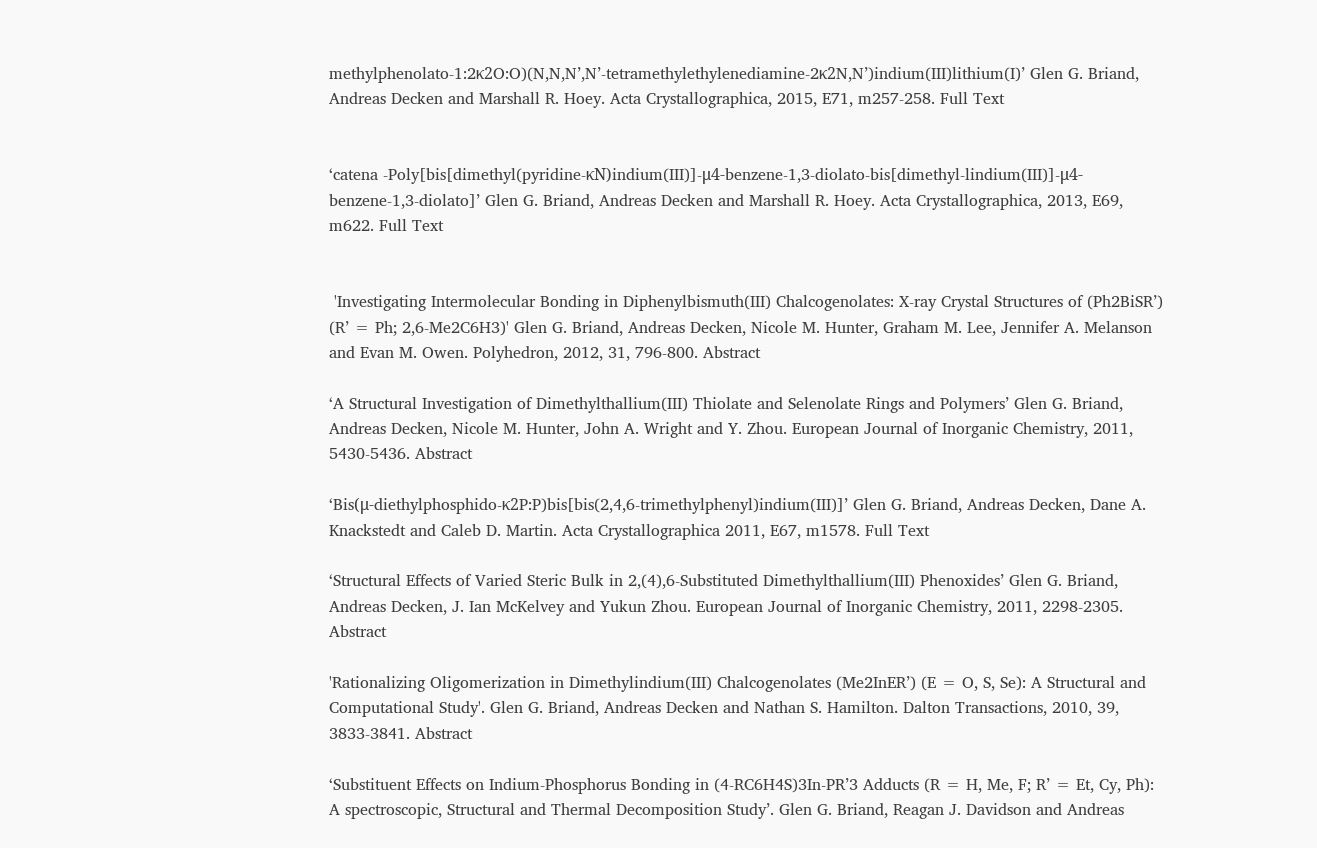methylphenolato-1:2κ2O:O)(N,N,N’,N’-tetramethylethylenediamine-2κ2N,N’)indium(III)lithium(I)’ Glen G. Briand, Andreas Decken and Marshall R. Hoey. Acta Crystallographica, 2015, E71, m257-258. Full Text


‘catena -Poly[bis[dimethyl(pyridine-κN)indium(III)]-μ4-benzene-1,3-diolato-bis[dimethyl-lindium(III)]-μ4-benzene-1,3-diolato]’ Glen G. Briand, Andreas Decken and Marshall R. Hoey. Acta Crystallographica, 2013, E69, m622. Full Text


 'Investigating Intermolecular Bonding in Diphenylbismuth(III) Chalcogenolates: X-ray Crystal Structures of (Ph2BiSR’) (R’ = Ph; 2,6-Me2C6H3)' Glen G. Briand, Andreas Decken, Nicole M. Hunter, Graham M. Lee, Jennifer A. Melanson and Evan M. Owen. Polyhedron, 2012, 31, 796-800. Abstract

‘A Structural Investigation of Dimethylthallium(III) Thiolate and Selenolate Rings and Polymers’ Glen G. Briand, Andreas Decken, Nicole M. Hunter, John A. Wright and Y. Zhou. European Journal of Inorganic Chemistry, 2011, 5430-5436. Abstract

‘Bis(μ-diethylphosphido-κ2P:P)bis[bis(2,4,6-trimethylphenyl)indium(III)]’ Glen G. Briand, Andreas Decken, Dane A. Knackstedt and Caleb D. Martin. Acta Crystallographica 2011, E67, m1578. Full Text

‘Structural Effects of Varied Steric Bulk in 2,(4),6-Substituted Dimethylthallium(III) Phenoxides’ Glen G. Briand, Andreas Decken, J. Ian McKelvey and Yukun Zhou. European Journal of Inorganic Chemistry, 2011, 2298-2305. Abstract

'Rationalizing Oligomerization in Dimethylindium(III) Chalcogenolates (Me2InER’) (E = O, S, Se): A Structural and Computational Study'. Glen G. Briand, Andreas Decken and Nathan S. Hamilton. Dalton Transactions, 2010, 39, 3833-3841. Abstract

‘Substituent Effects on Indium-Phosphorus Bonding in (4-RC6H4S)3In-PR’3 Adducts (R = H, Me, F; R’ = Et, Cy, Ph): A spectroscopic, Structural and Thermal Decomposition Study’. Glen G. Briand, Reagan J. Davidson and Andreas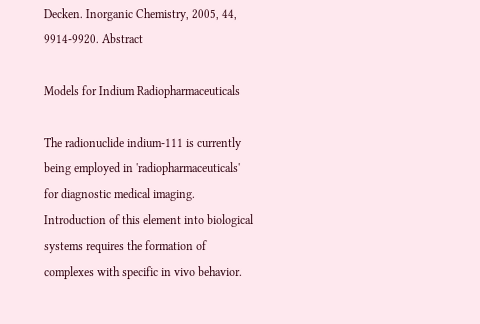Decken. Inorganic Chemistry, 2005, 44, 9914-9920. Abstract

Models for Indium Radiopharmaceuticals

The radionuclide indium-111 is currently being employed in 'radiopharmaceuticals' for diagnostic medical imaging. Introduction of this element into biological systems requires the formation of complexes with specific in vivo behavior.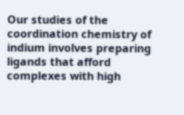Our studies of the coordination chemistry of indium involves preparing ligands that afford complexes with high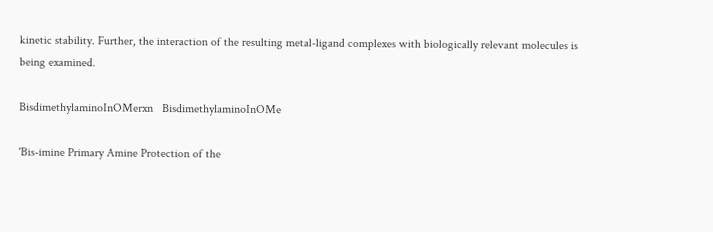kinetic stability. Further, the interaction of the resulting metal-ligand complexes with biologically relevant molecules is being examined.

BisdimethylaminoInOMerxn   BisdimethylaminoInOMe

'Bis-imine Primary Amine Protection of the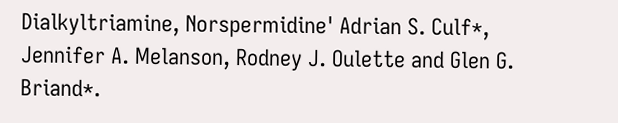Dialkyltriamine, Norspermidine' Adrian S. Culf*, Jennifer A. Melanson, Rodney J. Oulette and Glen G. Briand*.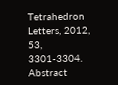Tetrahedron Letters, 2012, 53, 3301-3304. Abstract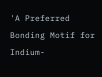'A Preferred Bonding Motif for Indium-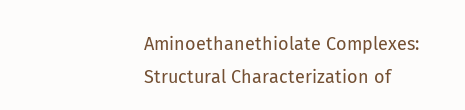Aminoethanethiolate Complexes: Structural Characterization of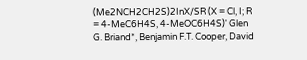(Me2NCH2CH2S)2InX/SR (X = Cl, I; R = 4-MeC6H4S, 4-MeOC6H4S)' Glen G. Briand*, Benjamin F.T. Cooper, David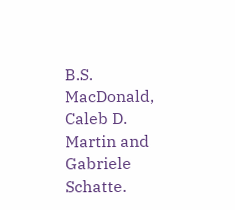B.S. MacDonald, Caleb D. Martin and Gabriele Schatte.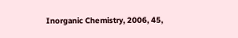Inorganic Chemistry, 2006, 45,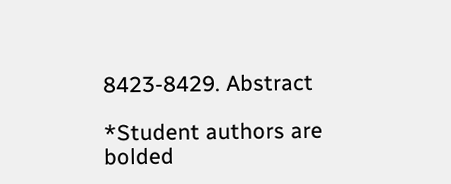8423-8429. Abstract

*Student authors are bolded